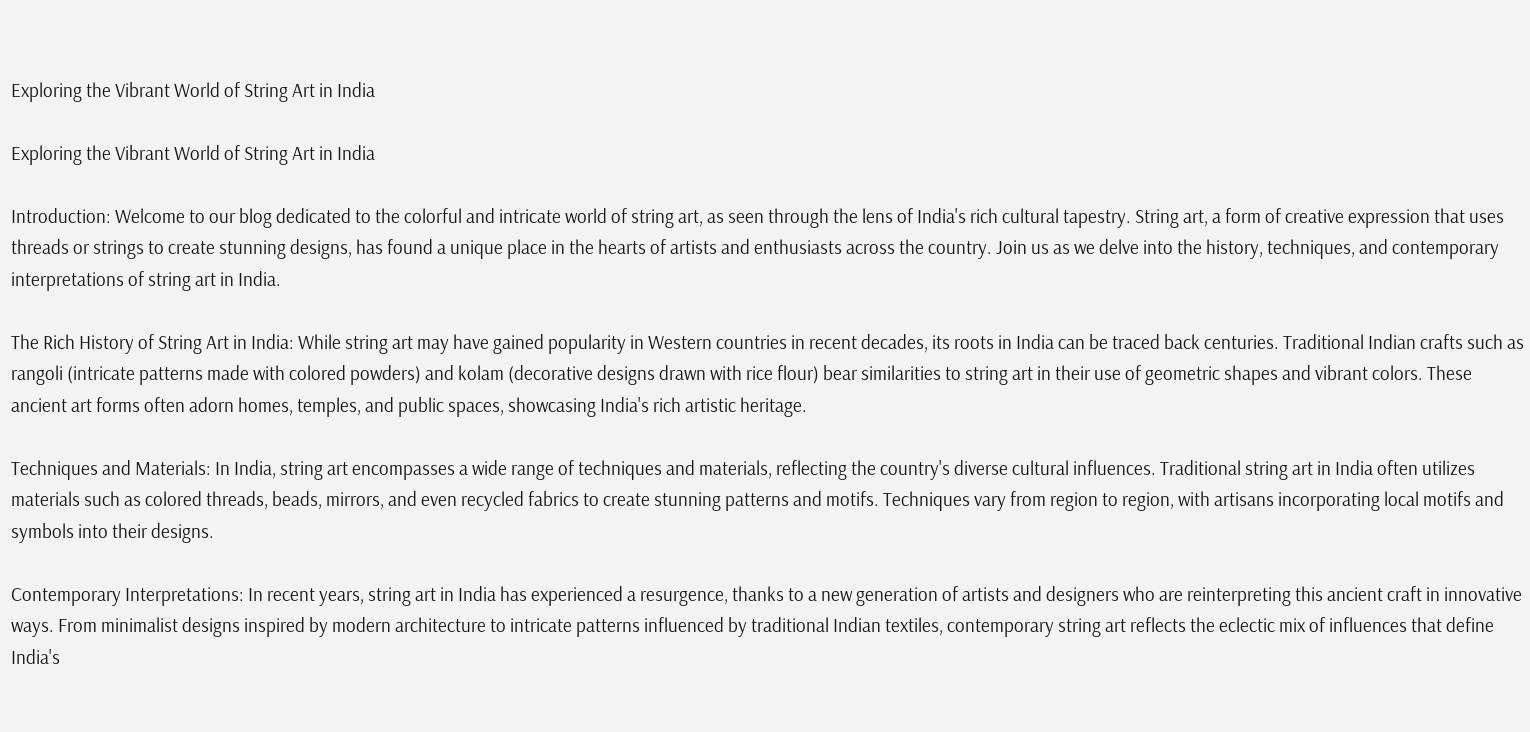Exploring the Vibrant World of String Art in India

Exploring the Vibrant World of String Art in India

Introduction: Welcome to our blog dedicated to the colorful and intricate world of string art, as seen through the lens of India's rich cultural tapestry. String art, a form of creative expression that uses threads or strings to create stunning designs, has found a unique place in the hearts of artists and enthusiasts across the country. Join us as we delve into the history, techniques, and contemporary interpretations of string art in India.

The Rich History of String Art in India: While string art may have gained popularity in Western countries in recent decades, its roots in India can be traced back centuries. Traditional Indian crafts such as rangoli (intricate patterns made with colored powders) and kolam (decorative designs drawn with rice flour) bear similarities to string art in their use of geometric shapes and vibrant colors. These ancient art forms often adorn homes, temples, and public spaces, showcasing India's rich artistic heritage.

Techniques and Materials: In India, string art encompasses a wide range of techniques and materials, reflecting the country's diverse cultural influences. Traditional string art in India often utilizes materials such as colored threads, beads, mirrors, and even recycled fabrics to create stunning patterns and motifs. Techniques vary from region to region, with artisans incorporating local motifs and symbols into their designs.

Contemporary Interpretations: In recent years, string art in India has experienced a resurgence, thanks to a new generation of artists and designers who are reinterpreting this ancient craft in innovative ways. From minimalist designs inspired by modern architecture to intricate patterns influenced by traditional Indian textiles, contemporary string art reflects the eclectic mix of influences that define India's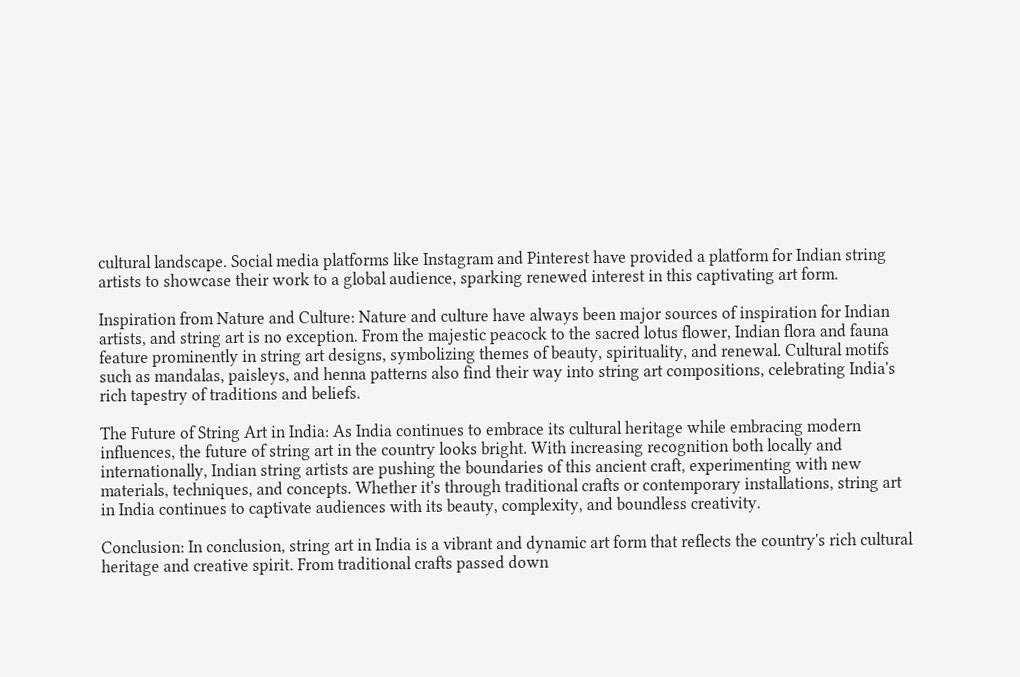cultural landscape. Social media platforms like Instagram and Pinterest have provided a platform for Indian string artists to showcase their work to a global audience, sparking renewed interest in this captivating art form.

Inspiration from Nature and Culture: Nature and culture have always been major sources of inspiration for Indian artists, and string art is no exception. From the majestic peacock to the sacred lotus flower, Indian flora and fauna feature prominently in string art designs, symbolizing themes of beauty, spirituality, and renewal. Cultural motifs such as mandalas, paisleys, and henna patterns also find their way into string art compositions, celebrating India's rich tapestry of traditions and beliefs.

The Future of String Art in India: As India continues to embrace its cultural heritage while embracing modern influences, the future of string art in the country looks bright. With increasing recognition both locally and internationally, Indian string artists are pushing the boundaries of this ancient craft, experimenting with new materials, techniques, and concepts. Whether it's through traditional crafts or contemporary installations, string art in India continues to captivate audiences with its beauty, complexity, and boundless creativity.

Conclusion: In conclusion, string art in India is a vibrant and dynamic art form that reflects the country's rich cultural heritage and creative spirit. From traditional crafts passed down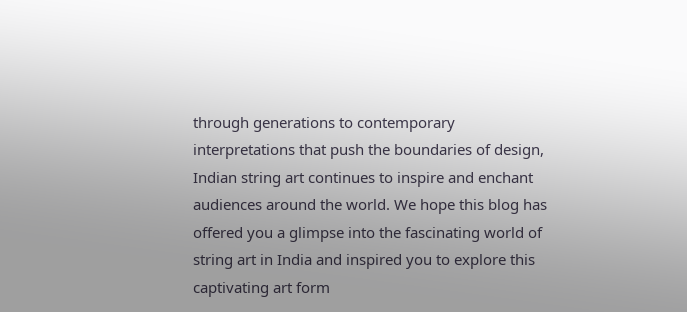through generations to contemporary interpretations that push the boundaries of design, Indian string art continues to inspire and enchant audiences around the world. We hope this blog has offered you a glimpse into the fascinating world of string art in India and inspired you to explore this captivating art form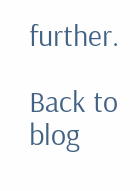further.

Back to blog